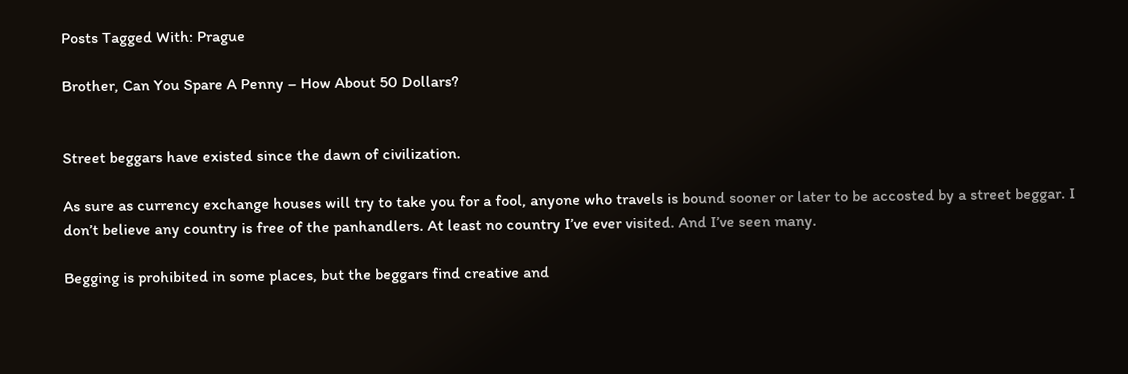Posts Tagged With: Prague

Brother, Can You Spare A Penny – How About 50 Dollars?


Street beggars have existed since the dawn of civilization.

As sure as currency exchange houses will try to take you for a fool, anyone who travels is bound sooner or later to be accosted by a street beggar. I don’t believe any country is free of the panhandlers. At least no country I’ve ever visited. And I’ve seen many.

Begging is prohibited in some places, but the beggars find creative and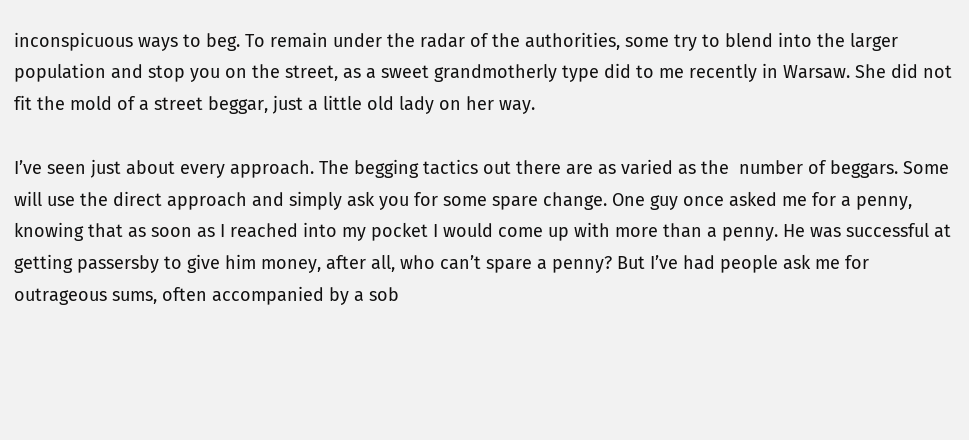inconspicuous ways to beg. To remain under the radar of the authorities, some try to blend into the larger population and stop you on the street, as a sweet grandmotherly type did to me recently in Warsaw. She did not fit the mold of a street beggar, just a little old lady on her way.

I’ve seen just about every approach. The begging tactics out there are as varied as the  number of beggars. Some will use the direct approach and simply ask you for some spare change. One guy once asked me for a penny, knowing that as soon as I reached into my pocket I would come up with more than a penny. He was successful at getting passersby to give him money, after all, who can’t spare a penny? But I’ve had people ask me for outrageous sums, often accompanied by a sob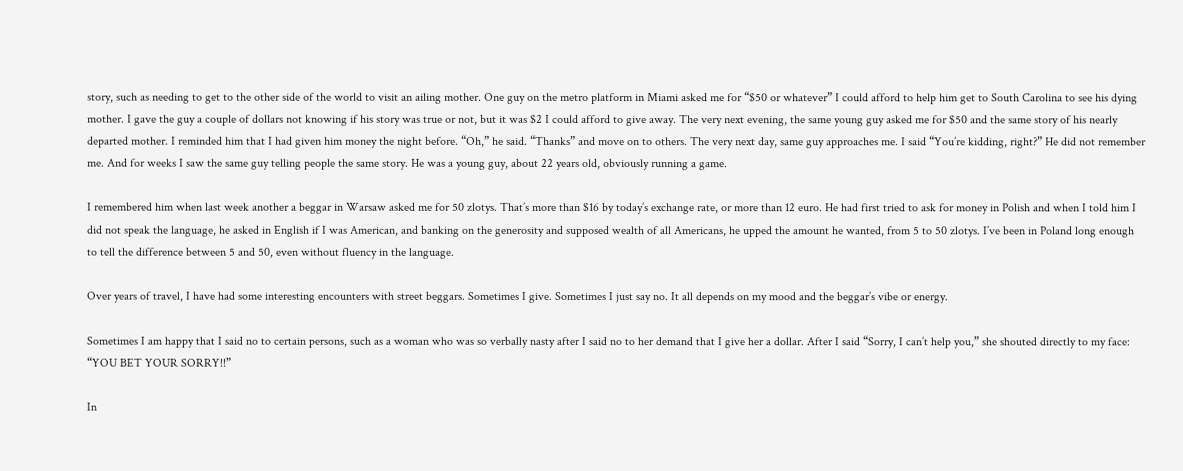story, such as needing to get to the other side of the world to visit an ailing mother. One guy on the metro platform in Miami asked me for “$50 or whatever” I could afford to help him get to South Carolina to see his dying mother. I gave the guy a couple of dollars not knowing if his story was true or not, but it was $2 I could afford to give away. The very next evening, the same young guy asked me for $50 and the same story of his nearly departed mother. I reminded him that I had given him money the night before. “Oh,” he said. “Thanks” and move on to others. The very next day, same guy approaches me. I said “You’re kidding, right?” He did not remember me. And for weeks I saw the same guy telling people the same story. He was a young guy, about 22 years old, obviously running a game.

I remembered him when last week another a beggar in Warsaw asked me for 50 zlotys. That’s more than $16 by today’s exchange rate, or more than 12 euro. He had first tried to ask for money in Polish and when I told him I did not speak the language, he asked in English if I was American, and banking on the generosity and supposed wealth of all Americans, he upped the amount he wanted, from 5 to 50 zlotys. I’ve been in Poland long enough to tell the difference between 5 and 50, even without fluency in the language.

Over years of travel, I have had some interesting encounters with street beggars. Sometimes I give. Sometimes I just say no. It all depends on my mood and the beggar’s vibe or energy.

Sometimes I am happy that I said no to certain persons, such as a woman who was so verbally nasty after I said no to her demand that I give her a dollar. After I said “Sorry, I can’t help you,” she shouted directly to my face: “YOU BET YOUR SORRY!!”

In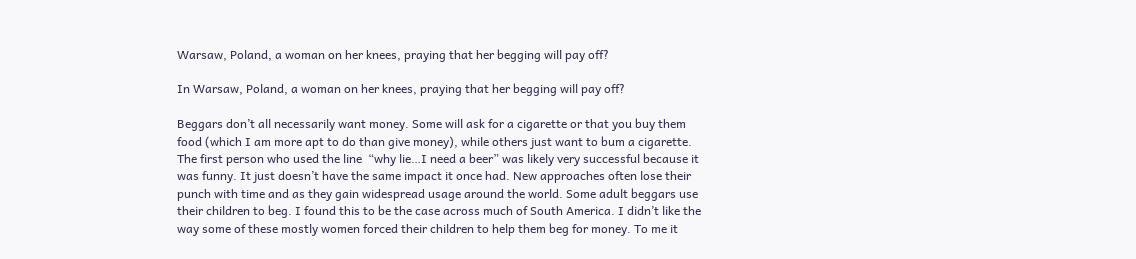Warsaw, Poland, a woman on her knees, praying that her begging will pay off?

In Warsaw, Poland, a woman on her knees, praying that her begging will pay off?

Beggars don’t all necessarily want money. Some will ask for a cigarette or that you buy them food (which I am more apt to do than give money), while others just want to bum a cigarette. The first person who used the line  “why lie…I need a beer” was likely very successful because it was funny. It just doesn’t have the same impact it once had. New approaches often lose their punch with time and as they gain widespread usage around the world. Some adult beggars use their children to beg. I found this to be the case across much of South America. I didn’t like the way some of these mostly women forced their children to help them beg for money. To me it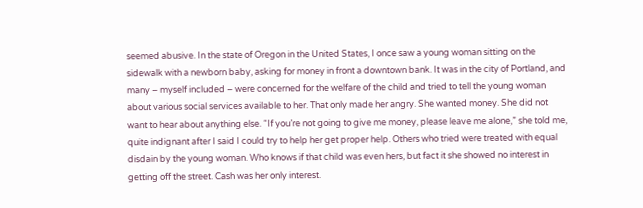seemed abusive. In the state of Oregon in the United States, I once saw a young woman sitting on the sidewalk with a newborn baby, asking for money in front a downtown bank. It was in the city of Portland, and many – myself included – were concerned for the welfare of the child and tried to tell the young woman about various social services available to her. That only made her angry. She wanted money. She did not want to hear about anything else. “If you’re not going to give me money, please leave me alone,” she told me, quite indignant after I said I could try to help her get proper help. Others who tried were treated with equal disdain by the young woman. Who knows if that child was even hers, but fact it she showed no interest in getting off the street. Cash was her only interest.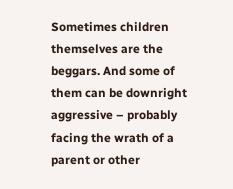Sometimes children themselves are the beggars. And some of them can be downright aggressive – probably facing the wrath of a parent or other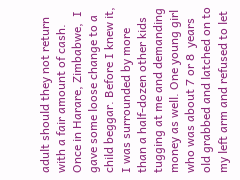adult should they not return with a fair amount of cash. Once in Harare, Zimbabwe,  I gave some loose change to a child beggar. Before I knew it, I was surrounded by more than a half-dozen other kids tugging at me and demanding money as well. One young girl who was about 7 or 8  years old grabbed and latched on to my left arm and refused to let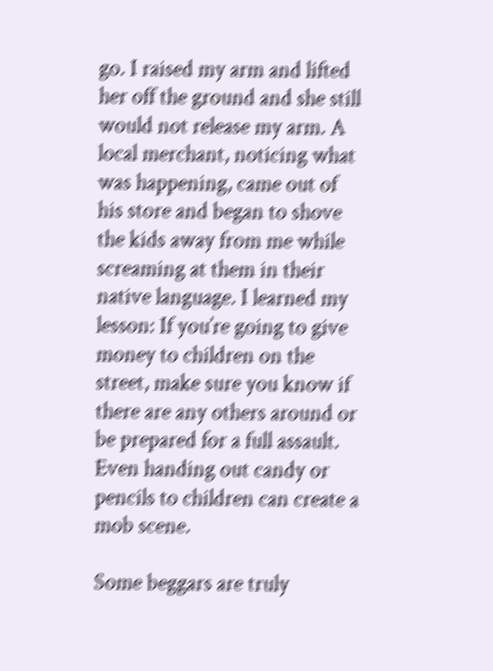go. I raised my arm and lifted her off the ground and she still would not release my arm. A local merchant, noticing what was happening, came out of his store and began to shove the kids away from me while screaming at them in their native language. I learned my lesson: If you’re going to give money to children on the street, make sure you know if there are any others around or be prepared for a full assault. Even handing out candy or pencils to children can create a mob scene.

Some beggars are truly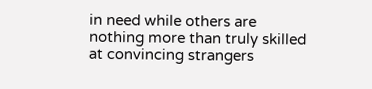in need while others are nothing more than truly skilled at convincing strangers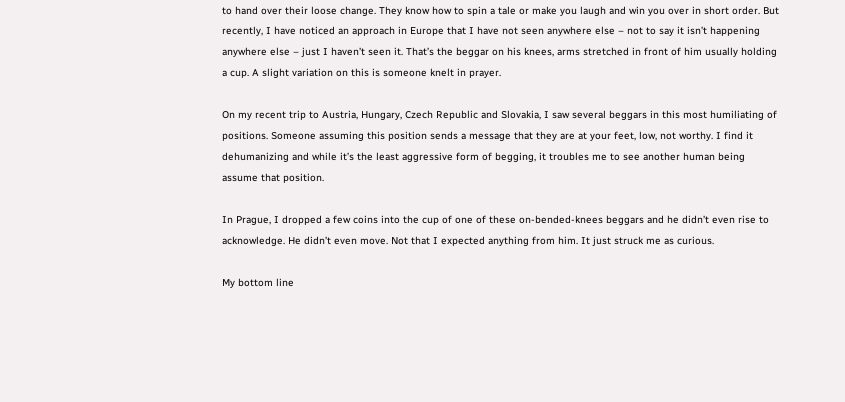to hand over their loose change. They know how to spin a tale or make you laugh and win you over in short order. But recently, I have noticed an approach in Europe that I have not seen anywhere else – not to say it isn’t happening anywhere else – just I haven’t seen it. That’s the beggar on his knees, arms stretched in front of him usually holding a cup. A slight variation on this is someone knelt in prayer.

On my recent trip to Austria, Hungary, Czech Republic and Slovakia, I saw several beggars in this most humiliating of positions. Someone assuming this position sends a message that they are at your feet, low, not worthy. I find it dehumanizing and while it’s the least aggressive form of begging, it troubles me to see another human being assume that position.

In Prague, I dropped a few coins into the cup of one of these on-bended-knees beggars and he didn’t even rise to acknowledge. He didn’t even move. Not that I expected anything from him. It just struck me as curious.

My bottom line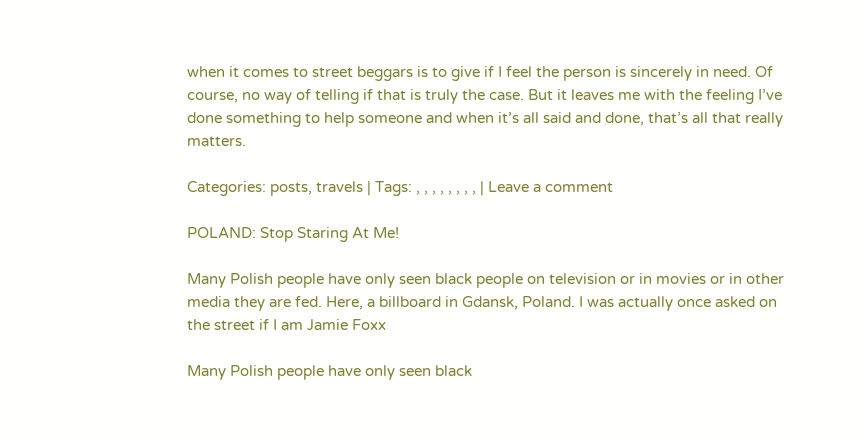when it comes to street beggars is to give if I feel the person is sincerely in need. Of course, no way of telling if that is truly the case. But it leaves me with the feeling I’ve done something to help someone and when it’s all said and done, that’s all that really matters.

Categories: posts, travels | Tags: , , , , , , , , | Leave a comment

POLAND: Stop Staring At Me!

Many Polish people have only seen black people on television or in movies or in other media they are fed. Here, a billboard in Gdansk, Poland. I was actually once asked on the street if I am Jamie Foxx

Many Polish people have only seen black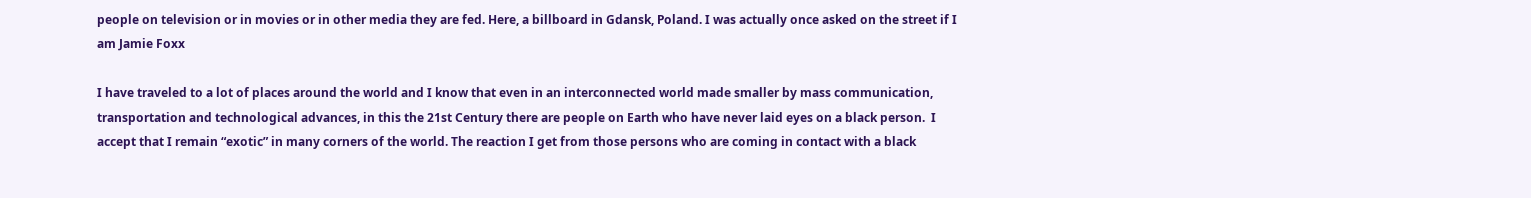people on television or in movies or in other media they are fed. Here, a billboard in Gdansk, Poland. I was actually once asked on the street if I am Jamie Foxx

I have traveled to a lot of places around the world and I know that even in an interconnected world made smaller by mass communication, transportation and technological advances, in this the 21st Century there are people on Earth who have never laid eyes on a black person.  I accept that I remain “exotic” in many corners of the world. The reaction I get from those persons who are coming in contact with a black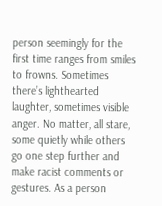person seemingly for the first time ranges from smiles to frowns. Sometimes there’s lighthearted laughter, sometimes visible anger. No matter, all stare, some quietly while others go one step further and make racist comments or gestures. As a person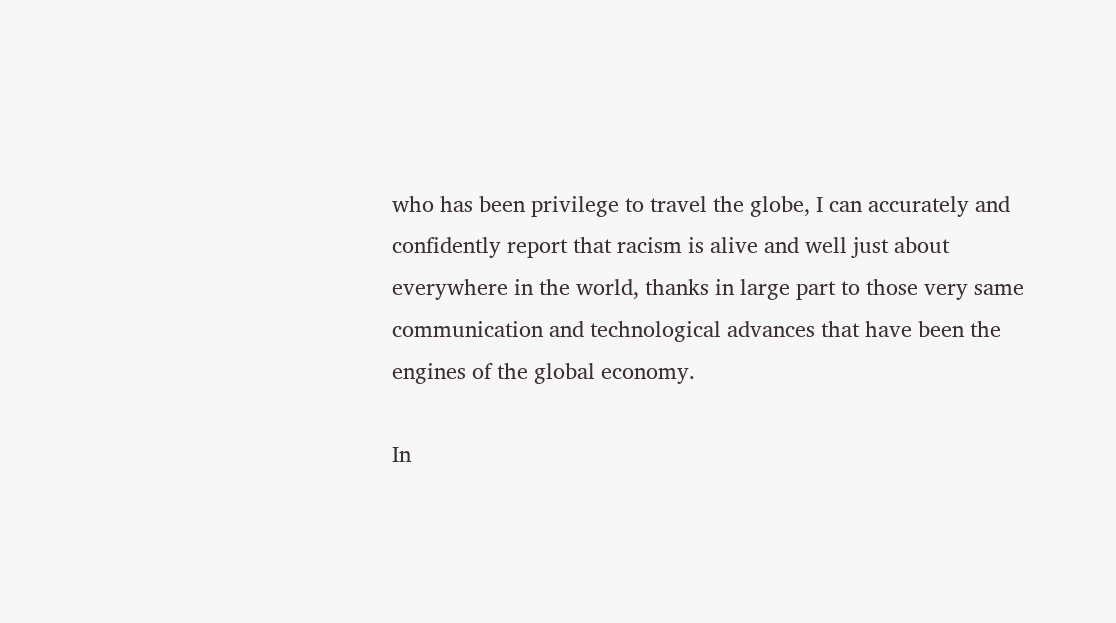who has been privilege to travel the globe, I can accurately and confidently report that racism is alive and well just about everywhere in the world, thanks in large part to those very same communication and technological advances that have been the engines of the global economy.

In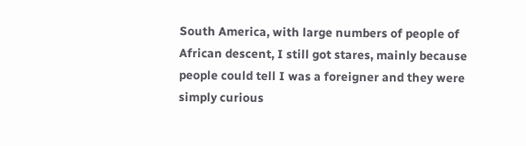South America, with large numbers of people of African descent, I still got stares, mainly because people could tell I was a foreigner and they were simply curious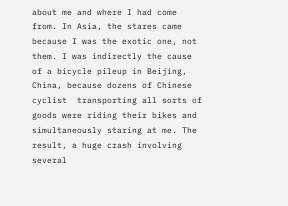about me and where I had come from. In Asia, the stares came because I was the exotic one, not them. I was indirectly the cause of a bicycle pileup in Beijing, China, because dozens of Chinese cyclist  transporting all sorts of goods were riding their bikes and simultaneously staring at me. The result, a huge crash involving several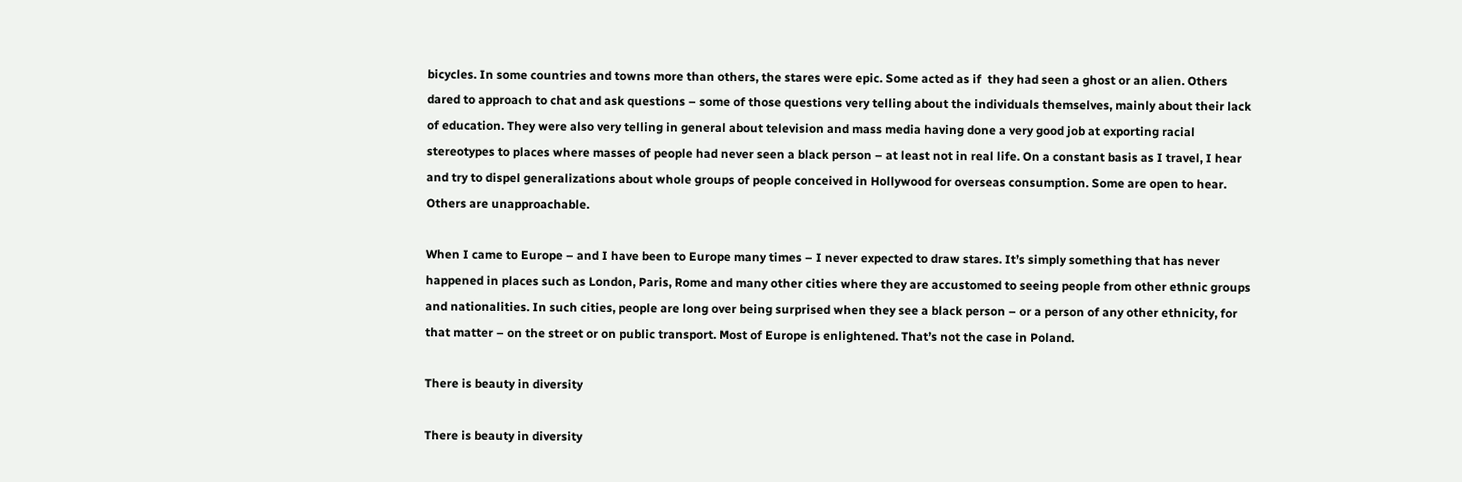bicycles. In some countries and towns more than others, the stares were epic. Some acted as if  they had seen a ghost or an alien. Others dared to approach to chat and ask questions – some of those questions very telling about the individuals themselves, mainly about their lack of education. They were also very telling in general about television and mass media having done a very good job at exporting racial stereotypes to places where masses of people had never seen a black person – at least not in real life. On a constant basis as I travel, I hear and try to dispel generalizations about whole groups of people conceived in Hollywood for overseas consumption. Some are open to hear. Others are unapproachable.

When I came to Europe – and I have been to Europe many times – I never expected to draw stares. It’s simply something that has never happened in places such as London, Paris, Rome and many other cities where they are accustomed to seeing people from other ethnic groups and nationalities. In such cities, people are long over being surprised when they see a black person – or a person of any other ethnicity, for that matter – on the street or on public transport. Most of Europe is enlightened. That’s not the case in Poland.

There is beauty in diversity

There is beauty in diversity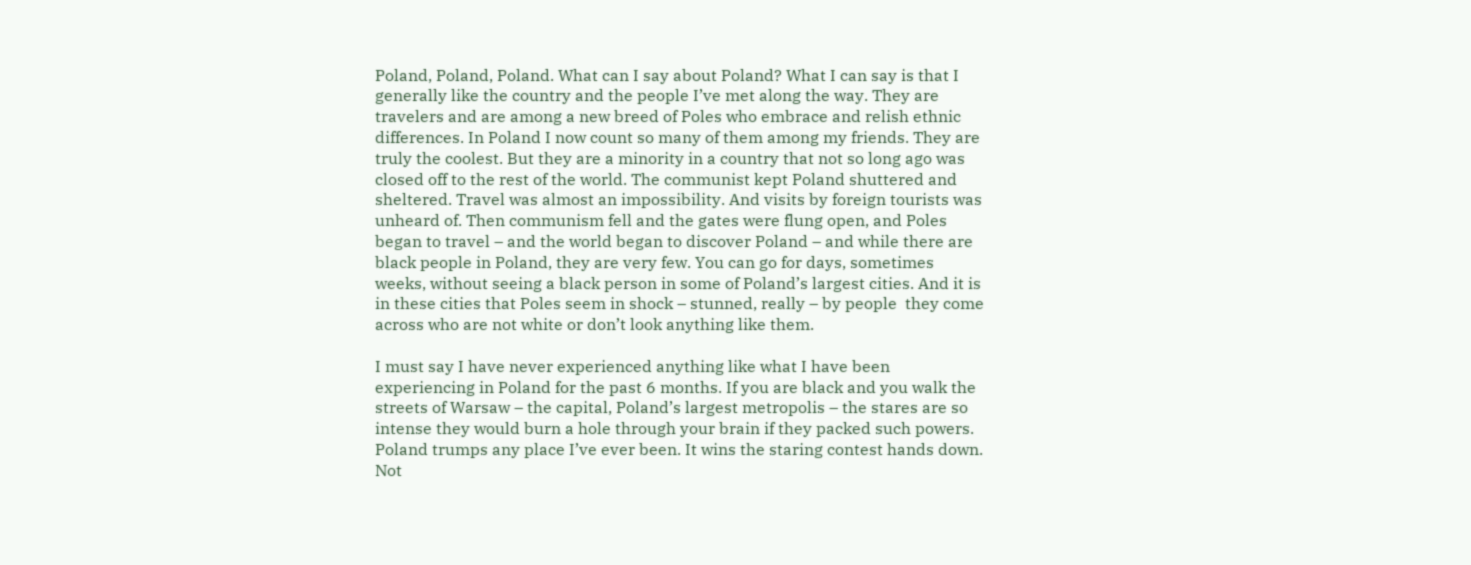Poland, Poland, Poland. What can I say about Poland? What I can say is that I generally like the country and the people I’ve met along the way. They are travelers and are among a new breed of Poles who embrace and relish ethnic differences. In Poland I now count so many of them among my friends. They are truly the coolest. But they are a minority in a country that not so long ago was closed off to the rest of the world. The communist kept Poland shuttered and sheltered. Travel was almost an impossibility. And visits by foreign tourists was unheard of. Then communism fell and the gates were flung open, and Poles began to travel – and the world began to discover Poland – and while there are black people in Poland, they are very few. You can go for days, sometimes weeks, without seeing a black person in some of Poland’s largest cities. And it is in these cities that Poles seem in shock – stunned, really – by people  they come across who are not white or don’t look anything like them.

I must say I have never experienced anything like what I have been experiencing in Poland for the past 6 months. If you are black and you walk the streets of Warsaw – the capital, Poland’s largest metropolis – the stares are so intense they would burn a hole through your brain if they packed such powers. Poland trumps any place I’ve ever been. It wins the staring contest hands down. Not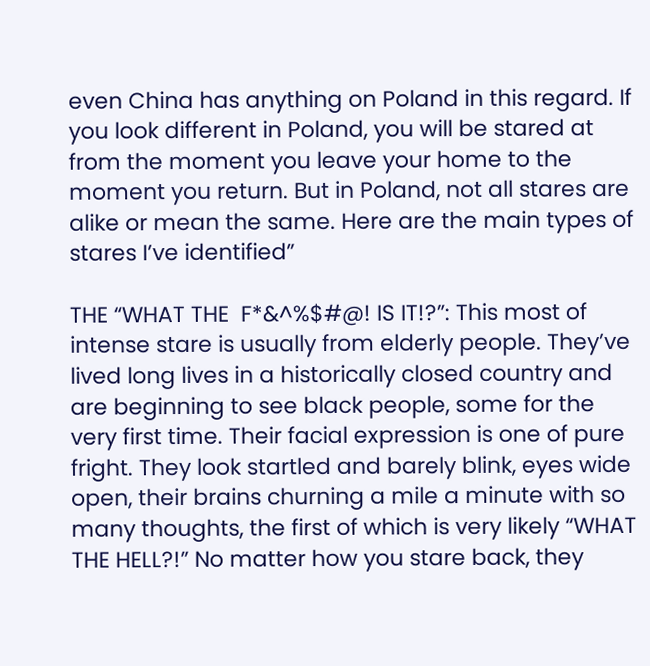even China has anything on Poland in this regard. If you look different in Poland, you will be stared at from the moment you leave your home to the moment you return. But in Poland, not all stares are alike or mean the same. Here are the main types of stares I’ve identified”

THE “WHAT THE  F*&^%$#@! IS IT!?”: This most of intense stare is usually from elderly people. They’ve lived long lives in a historically closed country and are beginning to see black people, some for the very first time. Their facial expression is one of pure fright. They look startled and barely blink, eyes wide open, their brains churning a mile a minute with so many thoughts, the first of which is very likely “WHAT THE HELL?!” No matter how you stare back, they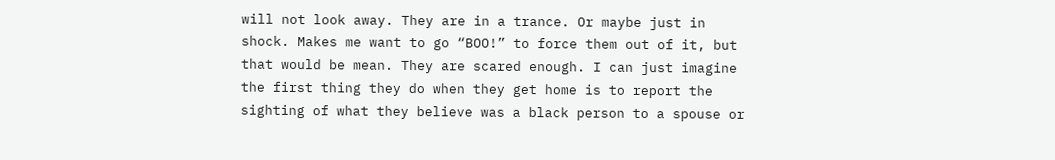will not look away. They are in a trance. Or maybe just in shock. Makes me want to go “BOO!” to force them out of it, but that would be mean. They are scared enough. I can just imagine the first thing they do when they get home is to report the sighting of what they believe was a black person to a spouse or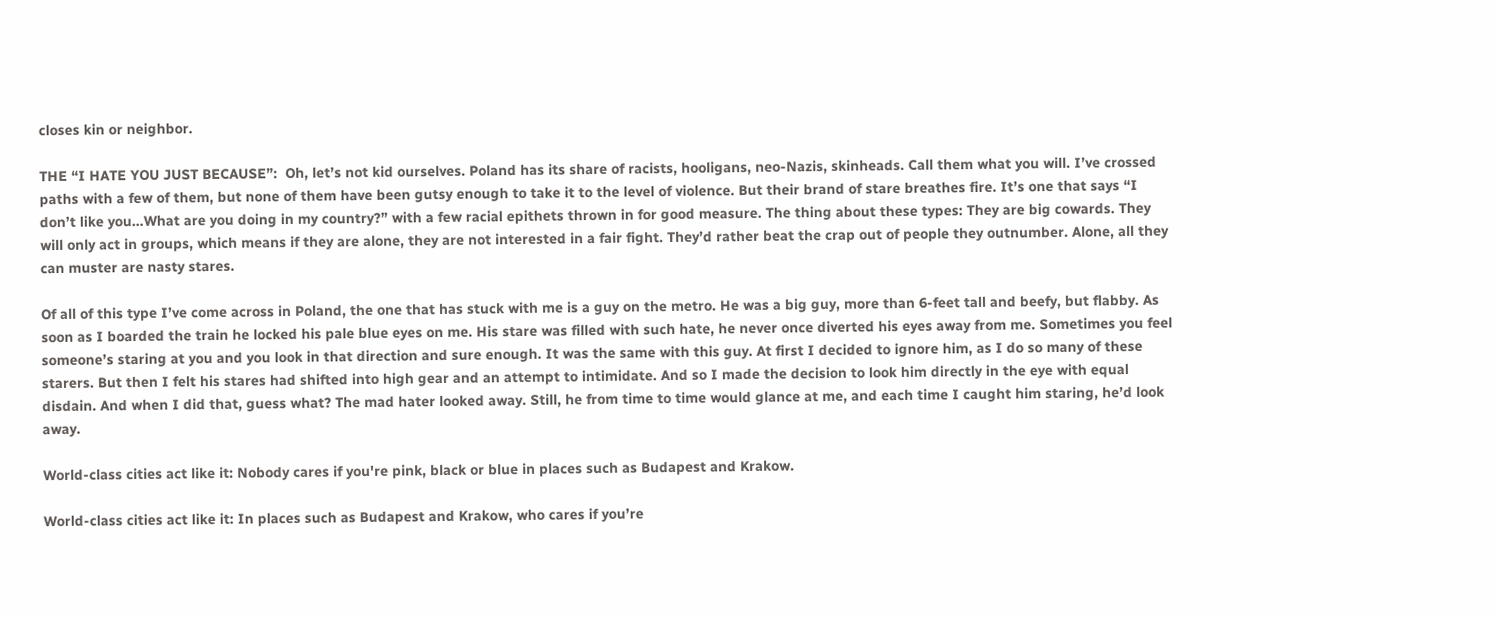closes kin or neighbor.

THE “I HATE YOU JUST BECAUSE”:  Oh, let’s not kid ourselves. Poland has its share of racists, hooligans, neo-Nazis, skinheads. Call them what you will. I’ve crossed paths with a few of them, but none of them have been gutsy enough to take it to the level of violence. But their brand of stare breathes fire. It’s one that says “I don’t like you…What are you doing in my country?” with a few racial epithets thrown in for good measure. The thing about these types: They are big cowards. They will only act in groups, which means if they are alone, they are not interested in a fair fight. They’d rather beat the crap out of people they outnumber. Alone, all they can muster are nasty stares.

Of all of this type I’ve come across in Poland, the one that has stuck with me is a guy on the metro. He was a big guy, more than 6-feet tall and beefy, but flabby. As soon as I boarded the train he locked his pale blue eyes on me. His stare was filled with such hate, he never once diverted his eyes away from me. Sometimes you feel someone’s staring at you and you look in that direction and sure enough. It was the same with this guy. At first I decided to ignore him, as I do so many of these starers. But then I felt his stares had shifted into high gear and an attempt to intimidate. And so I made the decision to look him directly in the eye with equal disdain. And when I did that, guess what? The mad hater looked away. Still, he from time to time would glance at me, and each time I caught him staring, he’d look away.

World-class cities act like it: Nobody cares if you're pink, black or blue in places such as Budapest and Krakow.

World-class cities act like it: In places such as Budapest and Krakow, who cares if you’re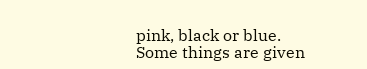pink, black or blue. Some things are given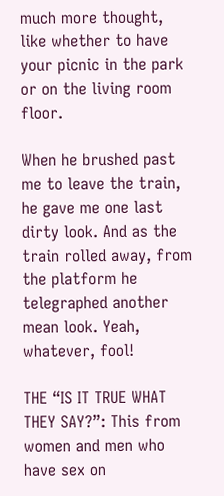much more thought, like whether to have your picnic in the park or on the living room floor.

When he brushed past me to leave the train, he gave me one last dirty look. And as the train rolled away, from the platform he telegraphed another mean look. Yeah, whatever, fool!

THE “IS IT TRUE WHAT THEY SAY?”: This from women and men who have sex on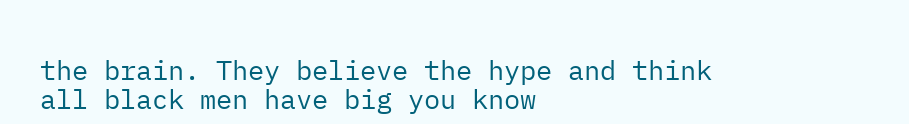the brain. They believe the hype and think all black men have big you know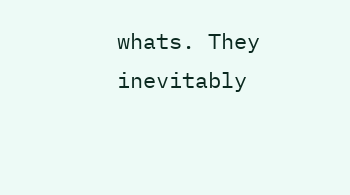whats. They inevitably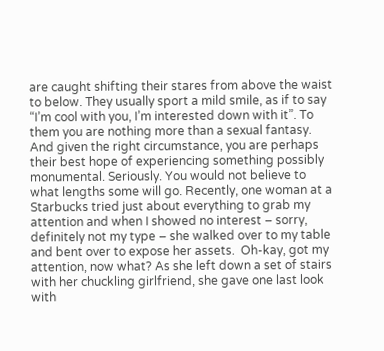are caught shifting their stares from above the waist to below. They usually sport a mild smile, as if to say “I’m cool with you, I’m interested down with it”. To them you are nothing more than a sexual fantasy. And given the right circumstance, you are perhaps their best hope of experiencing something possibly monumental. Seriously. You would not believe to what lengths some will go. Recently, one woman at a Starbucks tried just about everything to grab my attention and when I showed no interest – sorry, definitely not my type – she walked over to my table and bent over to expose her assets.  Oh-kay, got my attention, now what? As she left down a set of stairs with her chuckling girlfriend, she gave one last look with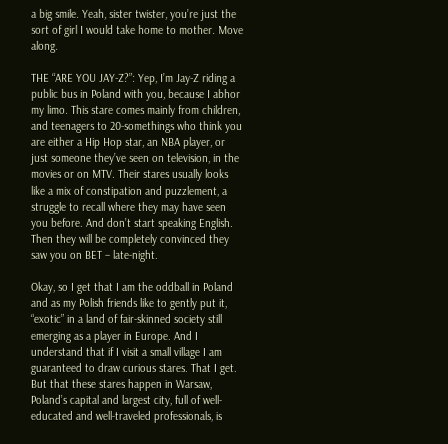a big smile. Yeah, sister twister, you’re just the sort of girl I would take home to mother. Move along.

THE “ARE YOU JAY-Z?”: Yep, I’m Jay-Z riding a public bus in Poland with you, because I abhor my limo. This stare comes mainly from children, and teenagers to 20-somethings who think you are either a Hip Hop star, an NBA player, or just someone they’ve seen on television, in the movies or on MTV. Their stares usually looks like a mix of constipation and puzzlement, a struggle to recall where they may have seen you before. And don’t start speaking English. Then they will be completely convinced they saw you on BET – late-night.

Okay, so I get that I am the oddball in Poland and as my Polish friends like to gently put it,  “exotic” in a land of fair-skinned society still emerging as a player in Europe. And I understand that if I visit a small village I am guaranteed to draw curious stares. That I get. But that these stares happen in Warsaw, Poland’s capital and largest city, full of well-educated and well-traveled professionals, is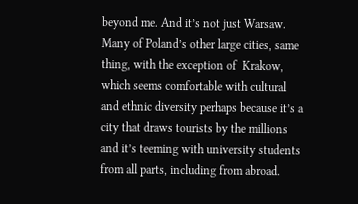beyond me. And it’s not just Warsaw. Many of Poland’s other large cities, same thing, with the exception of  Krakow, which seems comfortable with cultural and ethnic diversity perhaps because it’s a city that draws tourists by the millions and it’s teeming with university students from all parts, including from abroad.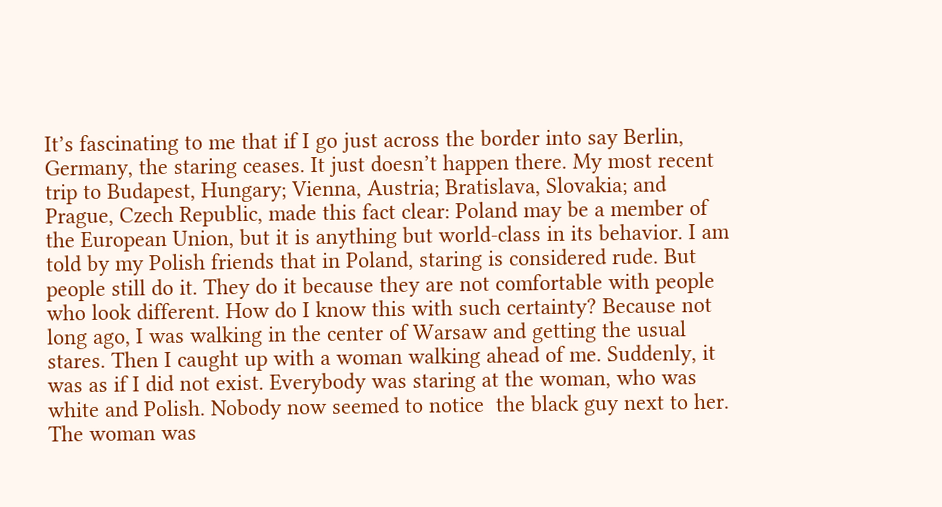It’s fascinating to me that if I go just across the border into say Berlin, Germany, the staring ceases. It just doesn’t happen there. My most recent trip to Budapest, Hungary; Vienna, Austria; Bratislava, Slovakia; and Prague, Czech Republic, made this fact clear: Poland may be a member of the European Union, but it is anything but world-class in its behavior. I am told by my Polish friends that in Poland, staring is considered rude. But people still do it. They do it because they are not comfortable with people who look different. How do I know this with such certainty? Because not long ago, I was walking in the center of Warsaw and getting the usual stares. Then I caught up with a woman walking ahead of me. Suddenly, it was as if I did not exist. Everybody was staring at the woman, who was white and Polish. Nobody now seemed to notice  the black guy next to her. The woman was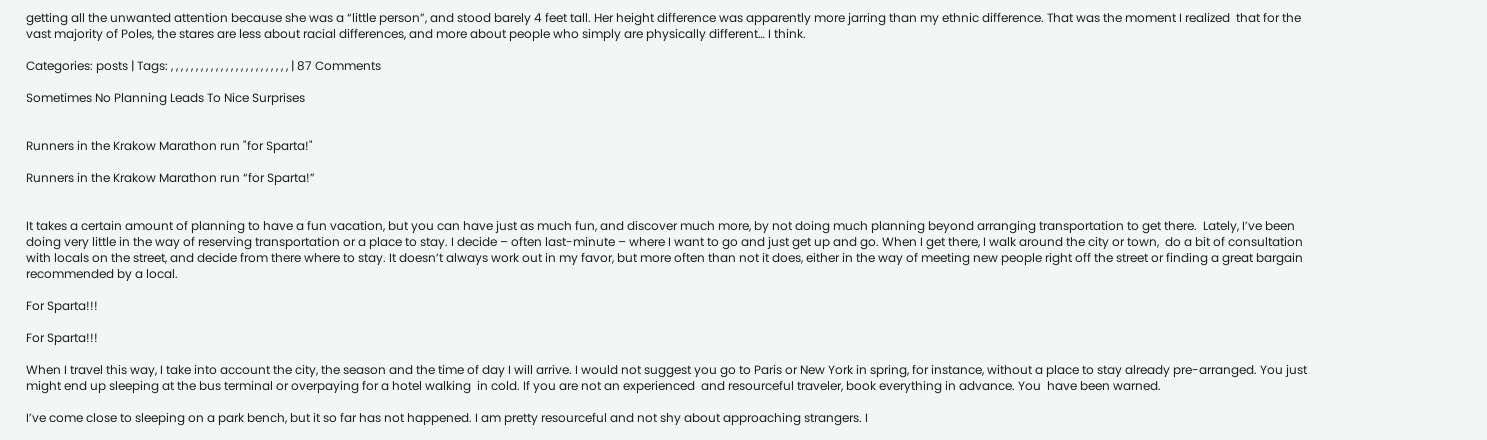getting all the unwanted attention because she was a “little person”, and stood barely 4 feet tall. Her height difference was apparently more jarring than my ethnic difference. That was the moment I realized  that for the vast majority of Poles, the stares are less about racial differences, and more about people who simply are physically different… I think.

Categories: posts | Tags: , , , , , , , , , , , , , , , , , , , , , , , , | 87 Comments

Sometimes No Planning Leads To Nice Surprises


Runners in the Krakow Marathon run "for Sparta!"

Runners in the Krakow Marathon run “for Sparta!”


It takes a certain amount of planning to have a fun vacation, but you can have just as much fun, and discover much more, by not doing much planning beyond arranging transportation to get there.  Lately, I’ve been doing very little in the way of reserving transportation or a place to stay. I decide – often last-minute – where I want to go and just get up and go. When I get there, I walk around the city or town,  do a bit of consultation with locals on the street, and decide from there where to stay. It doesn’t always work out in my favor, but more often than not it does, either in the way of meeting new people right off the street or finding a great bargain recommended by a local.

For Sparta!!!

For Sparta!!!

When I travel this way, I take into account the city, the season and the time of day I will arrive. I would not suggest you go to Paris or New York in spring, for instance, without a place to stay already pre-arranged. You just might end up sleeping at the bus terminal or overpaying for a hotel walking  in cold. If you are not an experienced  and resourceful traveler, book everything in advance. You  have been warned.

I’ve come close to sleeping on a park bench, but it so far has not happened. I am pretty resourceful and not shy about approaching strangers. I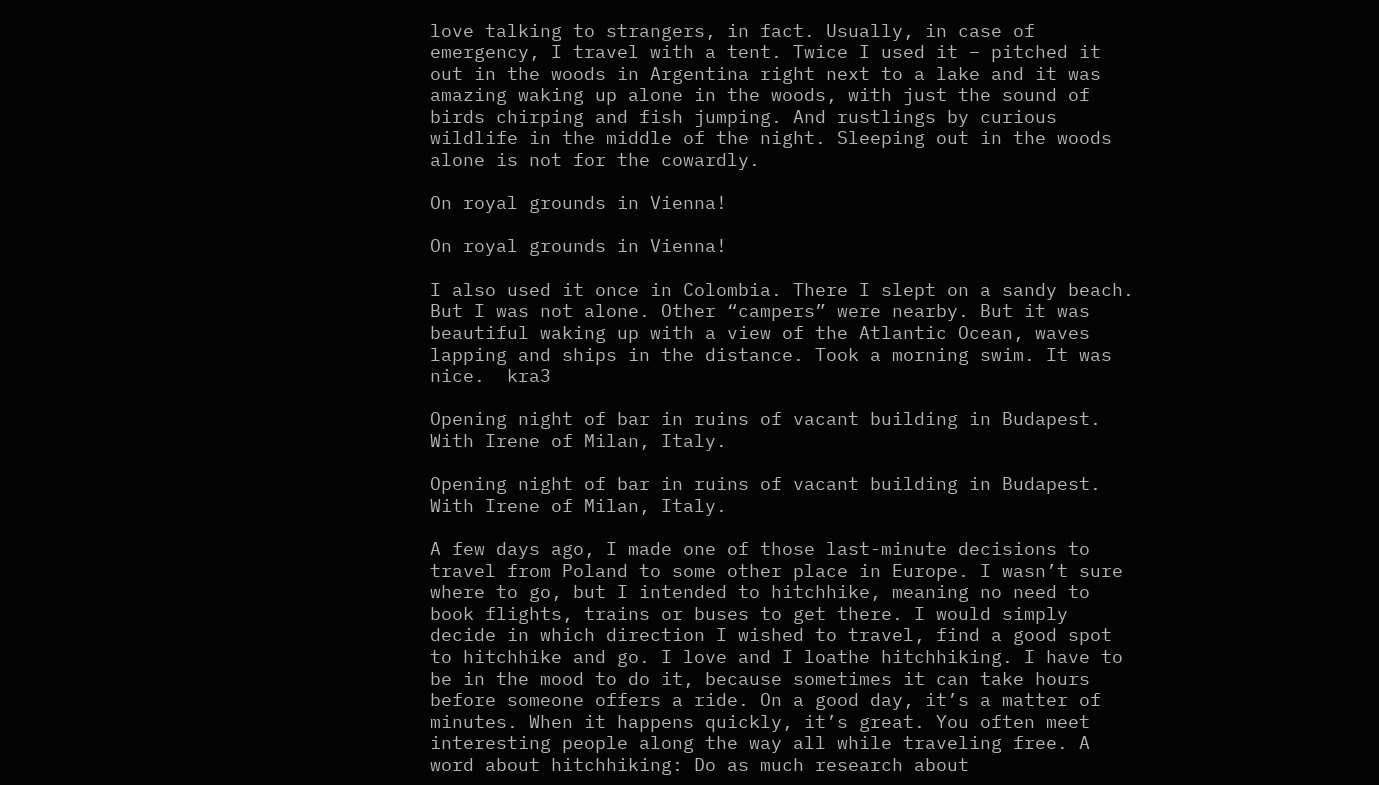love talking to strangers, in fact. Usually, in case of emergency, I travel with a tent. Twice I used it – pitched it out in the woods in Argentina right next to a lake and it was amazing waking up alone in the woods, with just the sound of birds chirping and fish jumping. And rustlings by curious wildlife in the middle of the night. Sleeping out in the woods alone is not for the cowardly.

On royal grounds in Vienna!

On royal grounds in Vienna!

I also used it once in Colombia. There I slept on a sandy beach. But I was not alone. Other “campers” were nearby. But it was beautiful waking up with a view of the Atlantic Ocean, waves lapping and ships in the distance. Took a morning swim. It was nice.  kra3

Opening night of bar in ruins of vacant building in Budapest. With Irene of Milan, Italy.

Opening night of bar in ruins of vacant building in Budapest. With Irene of Milan, Italy.

A few days ago, I made one of those last-minute decisions to travel from Poland to some other place in Europe. I wasn’t sure where to go, but I intended to hitchhike, meaning no need to book flights, trains or buses to get there. I would simply decide in which direction I wished to travel, find a good spot to hitchhike and go. I love and I loathe hitchhiking. I have to be in the mood to do it, because sometimes it can take hours before someone offers a ride. On a good day, it’s a matter of minutes. When it happens quickly, it’s great. You often meet interesting people along the way all while traveling free. A word about hitchhiking: Do as much research about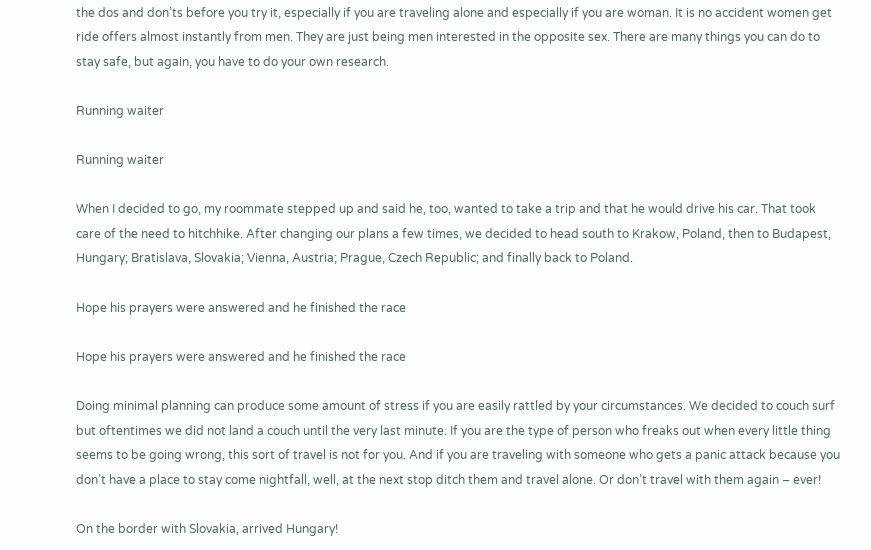the dos and don’ts before you try it, especially if you are traveling alone and especially if you are woman. It is no accident women get ride offers almost instantly from men. They are just being men interested in the opposite sex. There are many things you can do to stay safe, but again, you have to do your own research.

Running waiter

Running waiter

When I decided to go, my roommate stepped up and said he, too, wanted to take a trip and that he would drive his car. That took care of the need to hitchhike. After changing our plans a few times, we decided to head south to Krakow, Poland, then to Budapest, Hungary; Bratislava, Slovakia; Vienna, Austria; Prague, Czech Republic; and finally back to Poland.

Hope his prayers were answered and he finished the race

Hope his prayers were answered and he finished the race

Doing minimal planning can produce some amount of stress if you are easily rattled by your circumstances. We decided to couch surf but oftentimes we did not land a couch until the very last minute. If you are the type of person who freaks out when every little thing seems to be going wrong, this sort of travel is not for you. And if you are traveling with someone who gets a panic attack because you don’t have a place to stay come nightfall, well, at the next stop ditch them and travel alone. Or don’t travel with them again – ever!

On the border with Slovakia, arrived Hungary!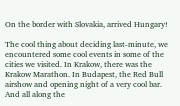On the border with Slovakia, arrived Hungary!

The cool thing about deciding last-minute, we encountered some cool events in some of the cities we visited. In Krakow, there was the Krakow Marathon. In Budapest, the Red Bull airshow and opening night of a very cool bar. And all along the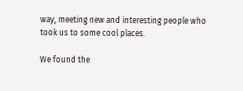way, meeting new and interesting people who took us to some cool places.

We found the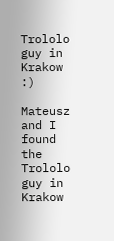Trololo guy in Krakow :)

Mateusz and I found the Trololo guy in Krakow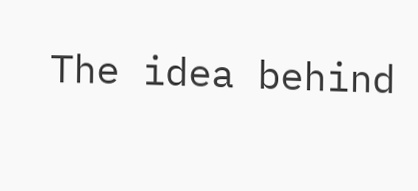The idea behind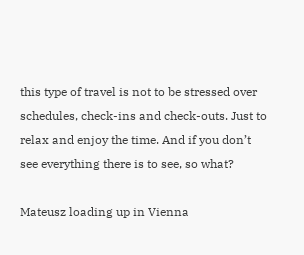this type of travel is not to be stressed over schedules, check-ins and check-outs. Just to relax and enjoy the time. And if you don’t see everything there is to see, so what?

Mateusz loading up in Vienna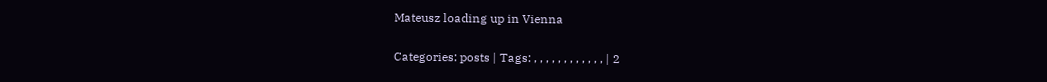Mateusz loading up in Vienna


Categories: posts | Tags: , , , , , , , , , , , , | 2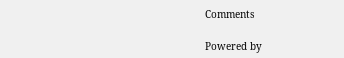Comments

Powered by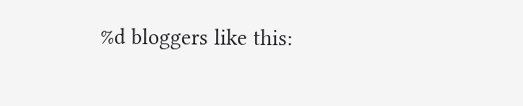%d bloggers like this: